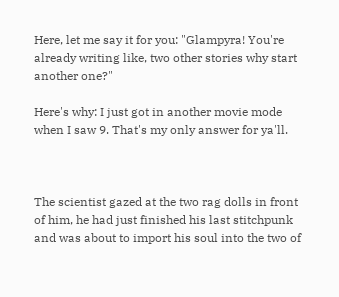Here, let me say it for you: "Glampyra! You're already writing like, two other stories why start another one?"

Here's why: I just got in another movie mode when I saw 9. That's my only answer for ya'll.



The scientist gazed at the two rag dolls in front of him, he had just finished his last stitchpunk and was about to import his soul into the two of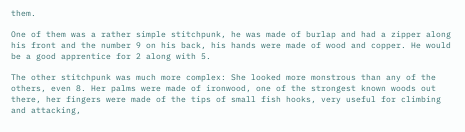them.

One of them was a rather simple stitchpunk, he was made of burlap and had a zipper along his front and the number 9 on his back, his hands were made of wood and copper. He would be a good apprentice for 2 along with 5.

The other stitchpunk was much more complex: She looked more monstrous than any of the others, even 8. Her palms were made of ironwood, one of the strongest known woods out there, her fingers were made of the tips of small fish hooks, very useful for climbing and attacking,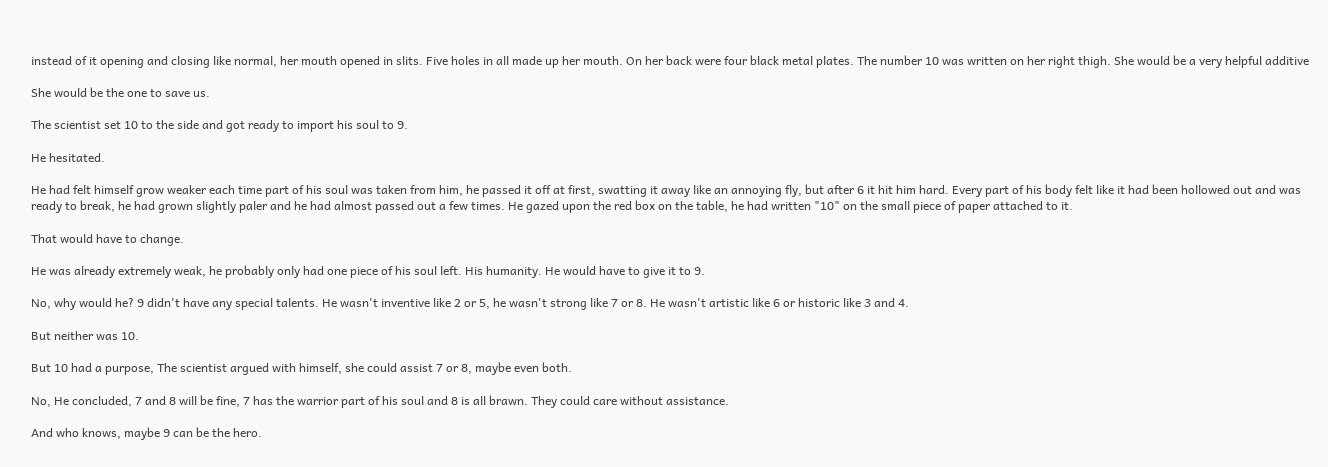instead of it opening and closing like normal, her mouth opened in slits. Five holes in all made up her mouth. On her back were four black metal plates. The number 10 was written on her right thigh. She would be a very helpful additive

She would be the one to save us.

The scientist set 10 to the side and got ready to import his soul to 9.

He hesitated.

He had felt himself grow weaker each time part of his soul was taken from him, he passed it off at first, swatting it away like an annoying fly, but after 6 it hit him hard. Every part of his body felt like it had been hollowed out and was ready to break, he had grown slightly paler and he had almost passed out a few times. He gazed upon the red box on the table, he had written "10" on the small piece of paper attached to it.

That would have to change.

He was already extremely weak, he probably only had one piece of his soul left. His humanity. He would have to give it to 9.

No, why would he? 9 didn't have any special talents. He wasn't inventive like 2 or 5, he wasn't strong like 7 or 8. He wasn't artistic like 6 or historic like 3 and 4.

But neither was 10.

But 10 had a purpose, The scientist argued with himself, she could assist 7 or 8, maybe even both.

No, He concluded, 7 and 8 will be fine, 7 has the warrior part of his soul and 8 is all brawn. They could care without assistance.

And who knows, maybe 9 can be the hero.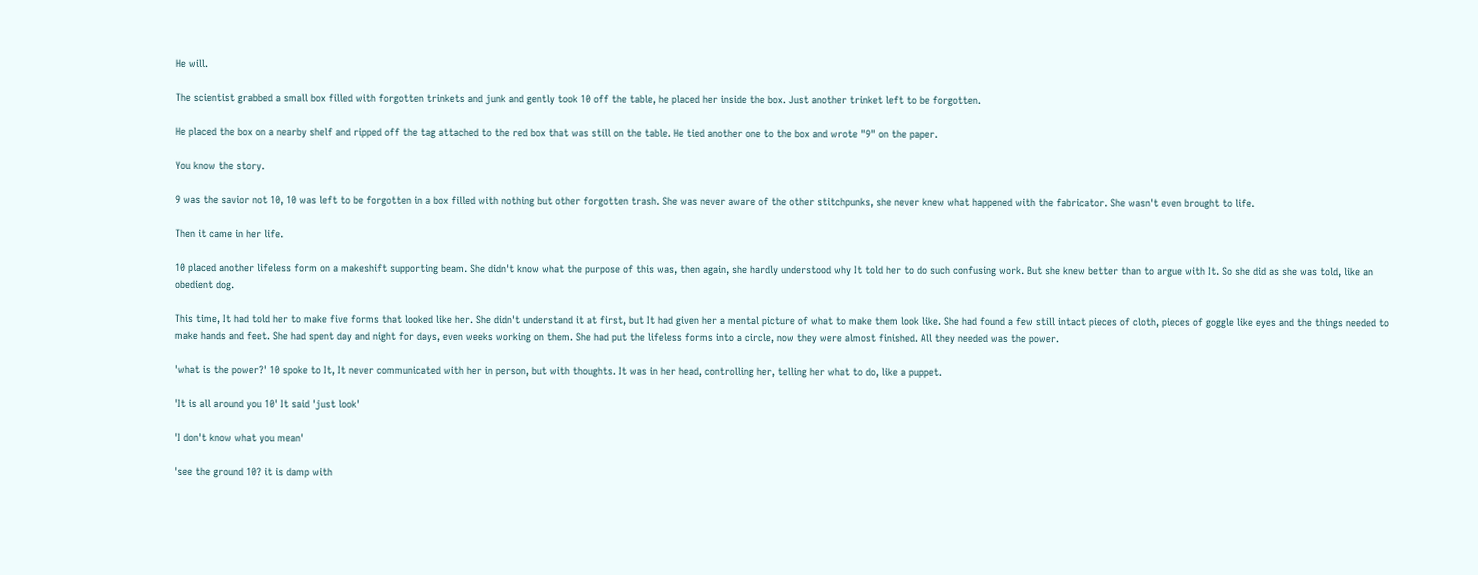He will.

The scientist grabbed a small box filled with forgotten trinkets and junk and gently took 10 off the table, he placed her inside the box. Just another trinket left to be forgotten.

He placed the box on a nearby shelf and ripped off the tag attached to the red box that was still on the table. He tied another one to the box and wrote "9" on the paper.

You know the story.

9 was the savior not 10, 10 was left to be forgotten in a box filled with nothing but other forgotten trash. She was never aware of the other stitchpunks, she never knew what happened with the fabricator. She wasn't even brought to life.

Then it came in her life.

10 placed another lifeless form on a makeshift supporting beam. She didn't know what the purpose of this was, then again, she hardly understood why It told her to do such confusing work. But she knew better than to argue with It. So she did as she was told, like an obedient dog.

This time, It had told her to make five forms that looked like her. She didn't understand it at first, but It had given her a mental picture of what to make them look like. She had found a few still intact pieces of cloth, pieces of goggle like eyes and the things needed to make hands and feet. She had spent day and night for days, even weeks working on them. She had put the lifeless forms into a circle, now they were almost finished. All they needed was the power.

'what is the power?' 10 spoke to It, It never communicated with her in person, but with thoughts. It was in her head, controlling her, telling her what to do, like a puppet.

'It is all around you 10' It said 'just look'

'I don't know what you mean'

'see the ground 10? it is damp with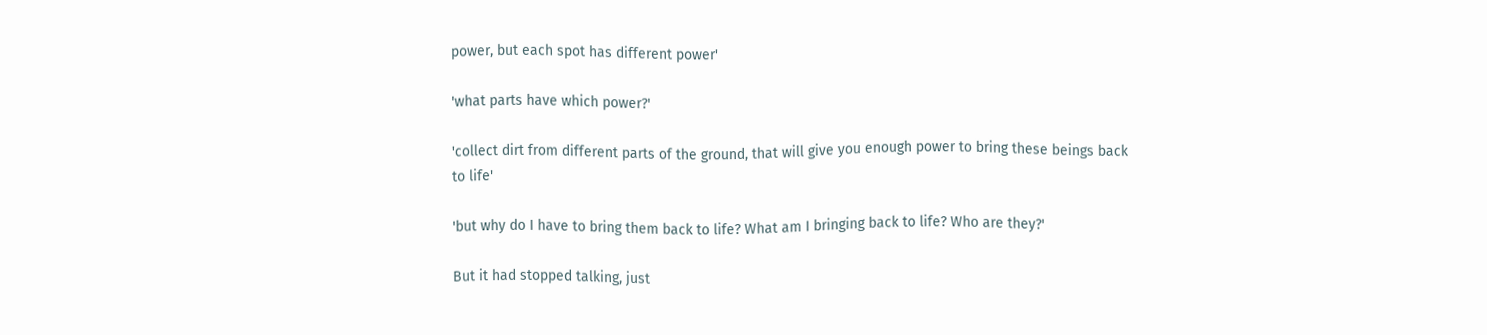power, but each spot has different power'

'what parts have which power?'

'collect dirt from different parts of the ground, that will give you enough power to bring these beings back to life'

'but why do I have to bring them back to life? What am I bringing back to life? Who are they?'

But it had stopped talking, just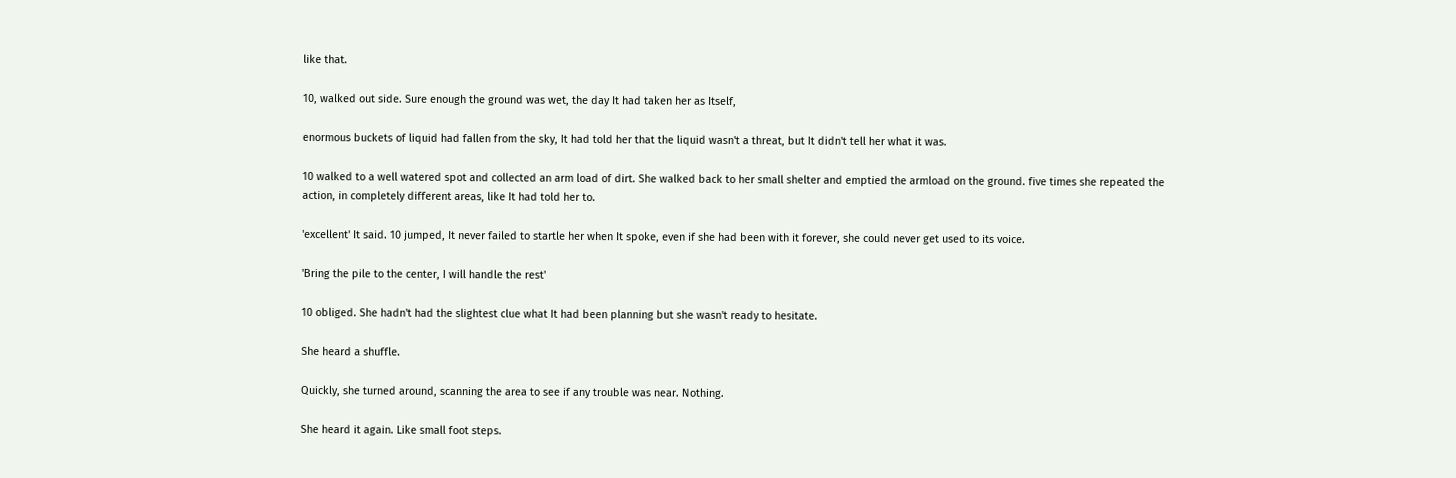like that.

10, walked out side. Sure enough the ground was wet, the day It had taken her as Itself,

enormous buckets of liquid had fallen from the sky, It had told her that the liquid wasn't a threat, but It didn't tell her what it was.

10 walked to a well watered spot and collected an arm load of dirt. She walked back to her small shelter and emptied the armload on the ground. five times she repeated the action, in completely different areas, like It had told her to.

'excellent' It said. 10 jumped, It never failed to startle her when It spoke, even if she had been with it forever, she could never get used to its voice.

'Bring the pile to the center, I will handle the rest'

10 obliged. She hadn't had the slightest clue what It had been planning but she wasn't ready to hesitate.

She heard a shuffle.

Quickly, she turned around, scanning the area to see if any trouble was near. Nothing.

She heard it again. Like small foot steps.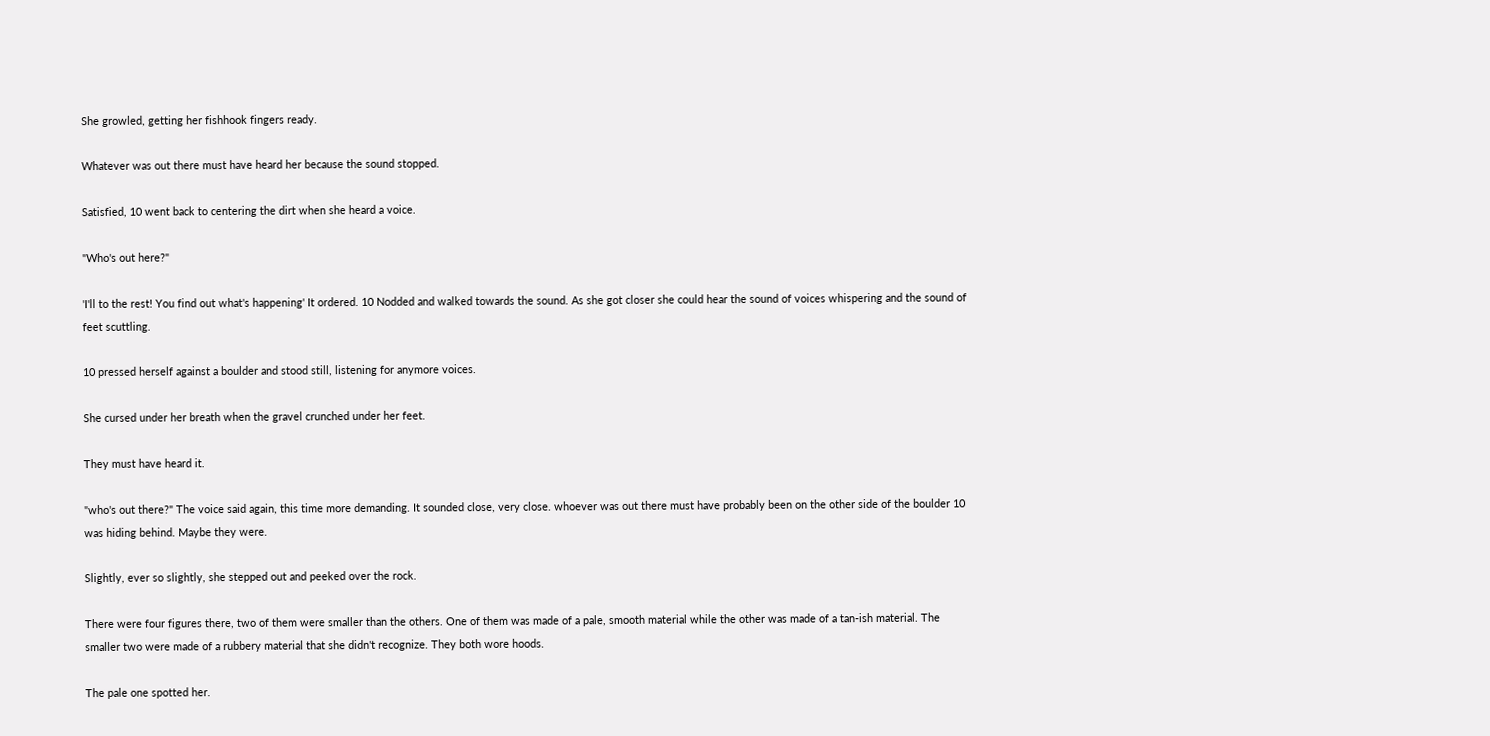She growled, getting her fishhook fingers ready.

Whatever was out there must have heard her because the sound stopped.

Satisfied, 10 went back to centering the dirt when she heard a voice.

"Who's out here?"

'I'll to the rest! You find out what's happening' It ordered. 10 Nodded and walked towards the sound. As she got closer she could hear the sound of voices whispering and the sound of feet scuttling.

10 pressed herself against a boulder and stood still, listening for anymore voices.

She cursed under her breath when the gravel crunched under her feet.

They must have heard it.

"who's out there?" The voice said again, this time more demanding. It sounded close, very close. whoever was out there must have probably been on the other side of the boulder 10 was hiding behind. Maybe they were.

Slightly, ever so slightly, she stepped out and peeked over the rock.

There were four figures there, two of them were smaller than the others. One of them was made of a pale, smooth material while the other was made of a tan-ish material. The smaller two were made of a rubbery material that she didn't recognize. They both wore hoods.

The pale one spotted her.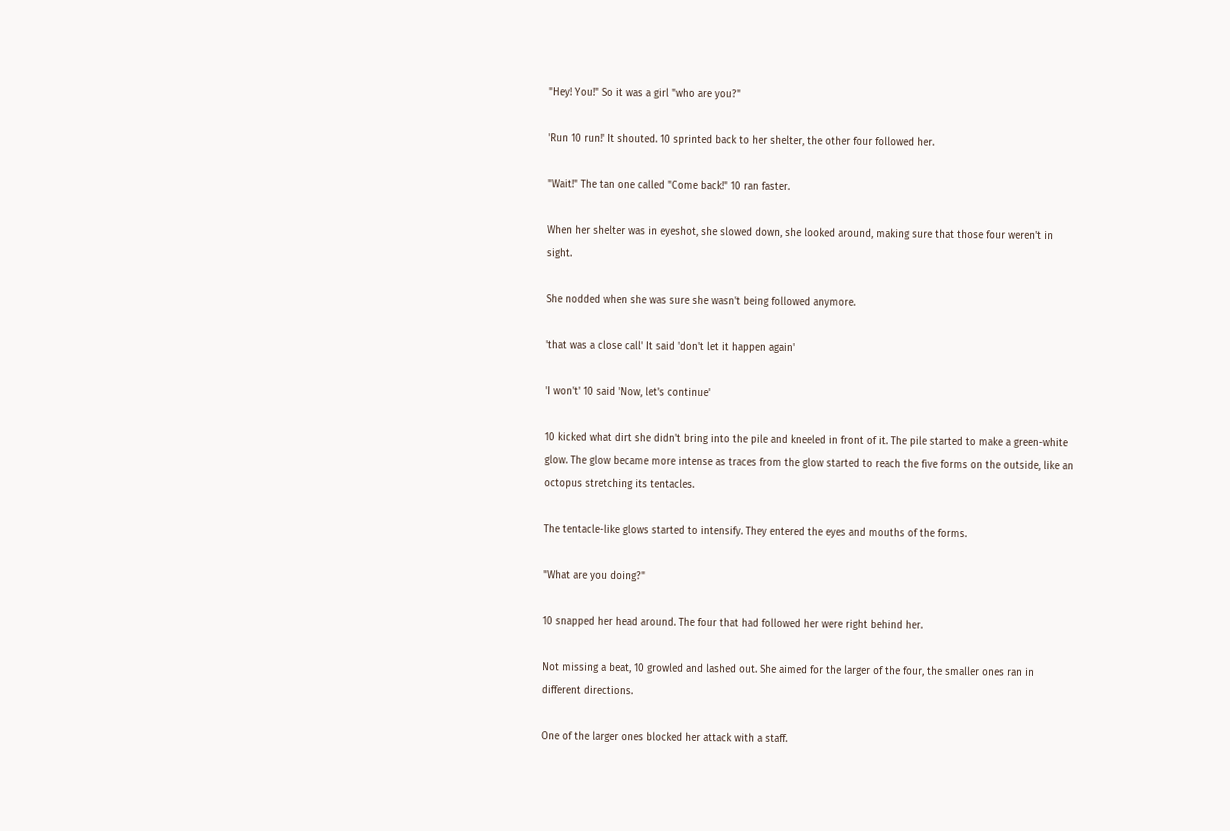"Hey! You!" So it was a girl "who are you?"

'Run 10 run!' It shouted. 10 sprinted back to her shelter, the other four followed her.

"Wait!" The tan one called "Come back!" 10 ran faster.

When her shelter was in eyeshot, she slowed down, she looked around, making sure that those four weren't in sight.

She nodded when she was sure she wasn't being followed anymore.

'that was a close call' It said 'don't let it happen again'

'I won't' 10 said 'Now, let's continue'

10 kicked what dirt she didn't bring into the pile and kneeled in front of it. The pile started to make a green-white glow. The glow became more intense as traces from the glow started to reach the five forms on the outside, like an octopus stretching its tentacles.

The tentacle-like glows started to intensify. They entered the eyes and mouths of the forms.

"What are you doing?"

10 snapped her head around. The four that had followed her were right behind her.

Not missing a beat, 10 growled and lashed out. She aimed for the larger of the four, the smaller ones ran in different directions.

One of the larger ones blocked her attack with a staff.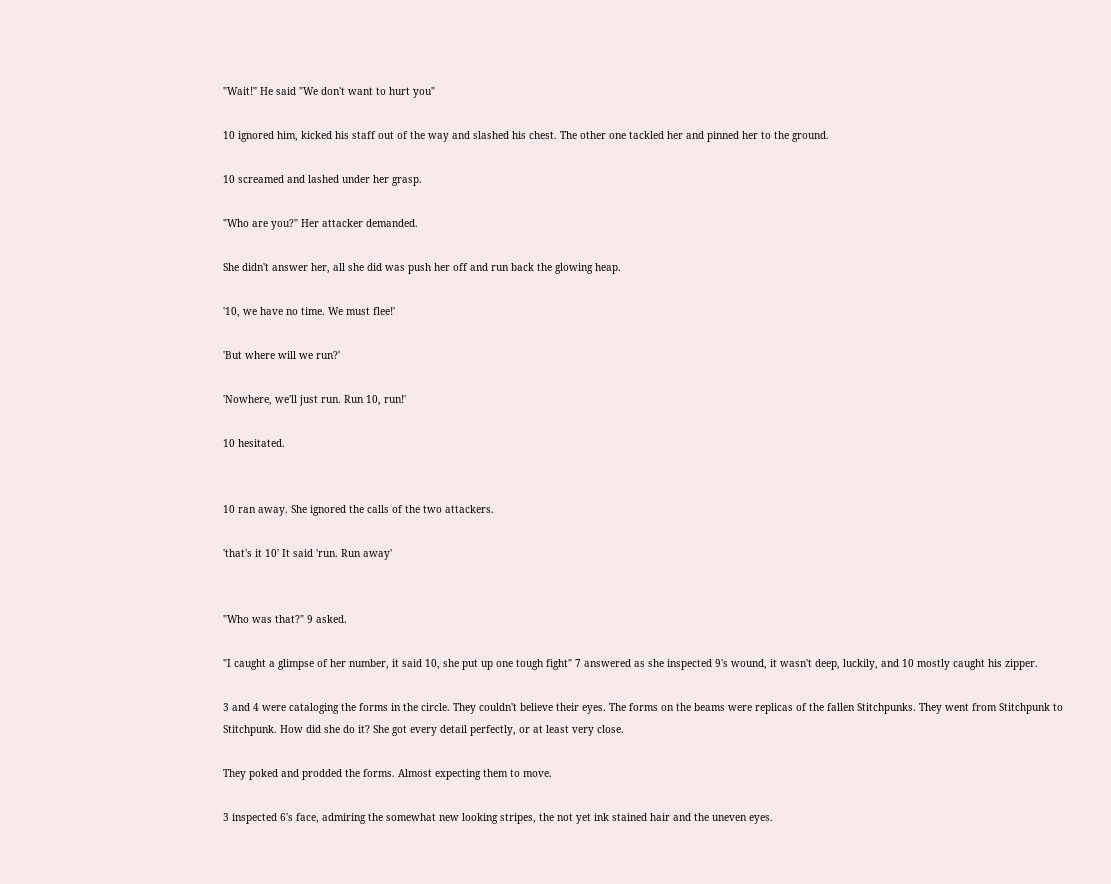"Wait!" He said "We don't want to hurt you"

10 ignored him, kicked his staff out of the way and slashed his chest. The other one tackled her and pinned her to the ground.

10 screamed and lashed under her grasp.

"Who are you?" Her attacker demanded.

She didn't answer her, all she did was push her off and run back the glowing heap.

'10, we have no time. We must flee!'

'But where will we run?'

'Nowhere, we'll just run. Run 10, run!'

10 hesitated.


10 ran away. She ignored the calls of the two attackers.

'that's it 10' It said 'run. Run away'


"Who was that?" 9 asked.

"I caught a glimpse of her number, it said 10, she put up one tough fight" 7 answered as she inspected 9's wound, it wasn't deep, luckily, and 10 mostly caught his zipper.

3 and 4 were cataloging the forms in the circle. They couldn't believe their eyes. The forms on the beams were replicas of the fallen Stitchpunks. They went from Stitchpunk to Stitchpunk. How did she do it? She got every detail perfectly, or at least very close.

They poked and prodded the forms. Almost expecting them to move.

3 inspected 6's face, admiring the somewhat new looking stripes, the not yet ink stained hair and the uneven eyes.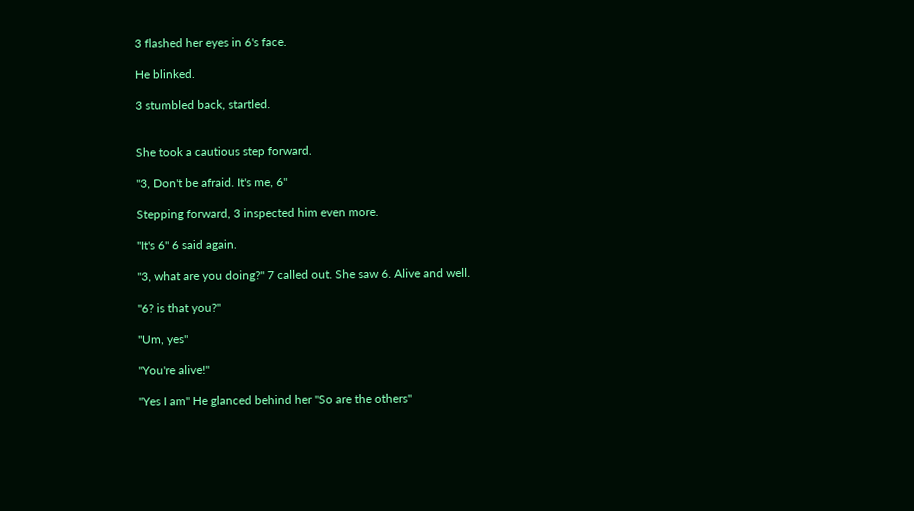3 flashed her eyes in 6's face.

He blinked.

3 stumbled back, startled.


She took a cautious step forward.

"3, Don't be afraid. It's me, 6"

Stepping forward, 3 inspected him even more.

"It's 6" 6 said again.

"3, what are you doing?" 7 called out. She saw 6. Alive and well.

"6? is that you?"

"Um, yes"

"You're alive!"

"Yes I am" He glanced behind her "So are the others"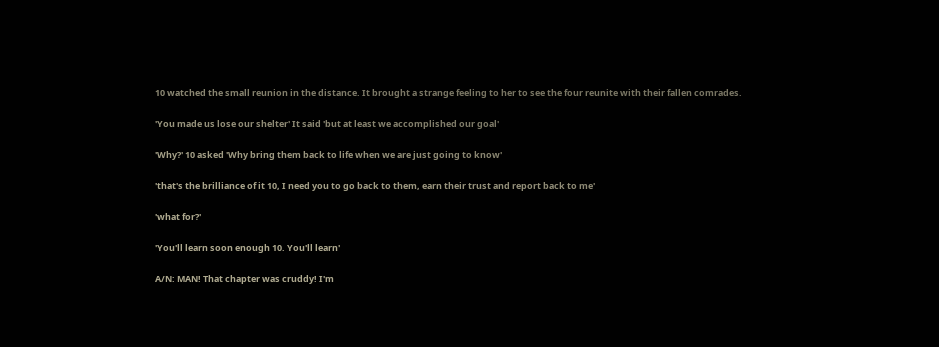10 watched the small reunion in the distance. It brought a strange feeling to her to see the four reunite with their fallen comrades.

'You made us lose our shelter' It said 'but at least we accomplished our goal'

'Why?' 10 asked 'Why bring them back to life when we are just going to know'

'that's the brilliance of it 10, I need you to go back to them, earn their trust and report back to me'

'what for?'

'You'll learn soon enough 10. You'll learn'

A/N: MAN! That chapter was cruddy! I'm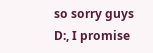so sorry guys D:, I promise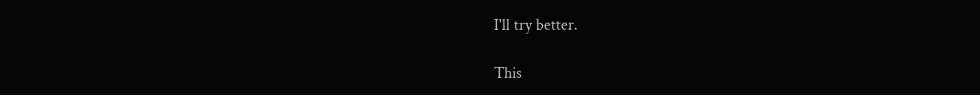I'll try better.

This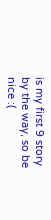is my first 9 story by the way, so be nice :(